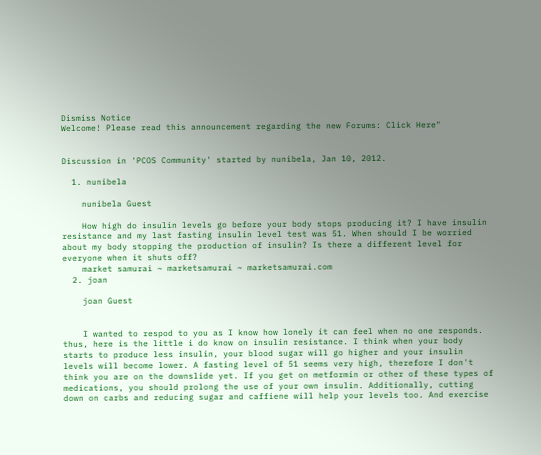Dismiss Notice
Welcome! Please read this announcement regarding the new Forums: Click Here"


Discussion in 'PCOS Community' started by nunibela, Jan 10, 2012.

  1. nunibela

    nunibela Guest

    How high do insulin levels go before your body stops producing it? I have insulin resistance and my last fasting insulin level test was 51. When should I be worried about my body stopping the production of insulin? Is there a different level for everyone when it shuts off?
    market samurai ~ marketsamurai ~ marketsamurai.com
  2. joan

    joan Guest


    I wanted to respod to you as I know how lonely it can feel when no one responds. thus, here is the little i do know on insulin resistance. I think when your body starts to produce less insulin, your blood sugar will go higher and your insulin levels will become lower. A fasting level of 51 seems very high, therefore I don't think you are on the downslide yet. If you get on metformin or other of these types of medications, you should prolong the use of your own insulin. Additionally, cutting down on carbs and reducing sugar and caffiene will help your levels too. And exercise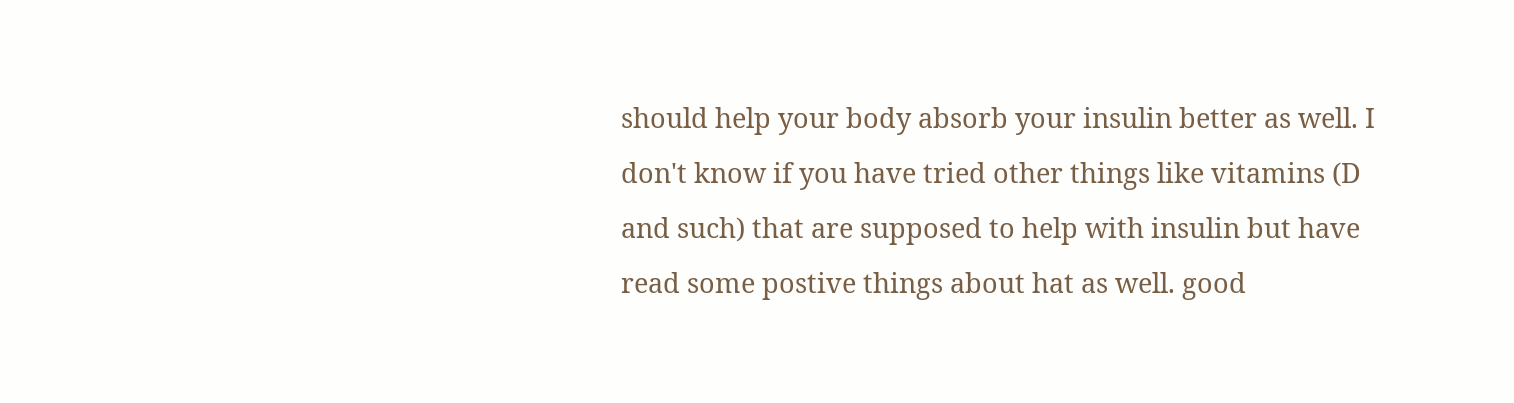should help your body absorb your insulin better as well. I don't know if you have tried other things like vitamins (D and such) that are supposed to help with insulin but have read some postive things about hat as well. good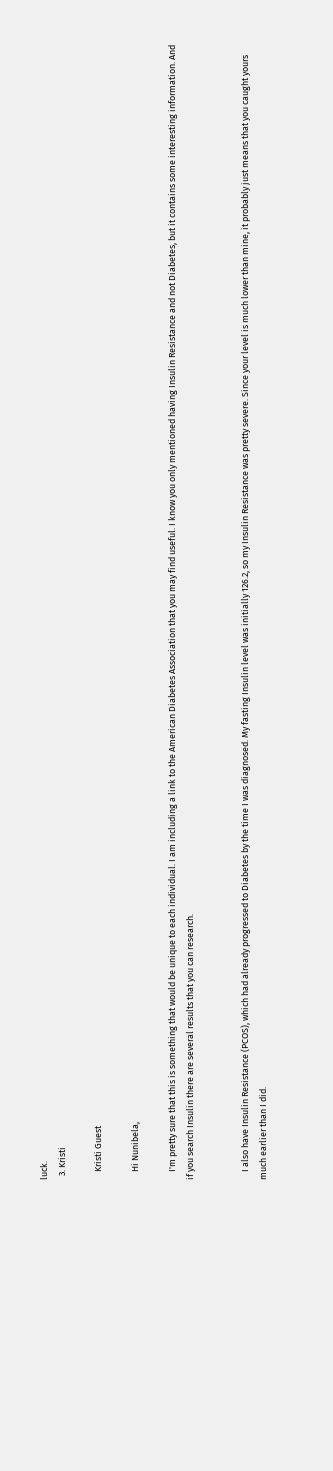luck.
  3. Kristi

    Kristi Guest

    Hi Nunibela,

    I'm pretty sure that this is something that would be unique to each individual. I am including a link to the American Diabetes Association that you may find useful. I know you only mentioned having Insulin Resistance and not Diabetes, but it contains some interesting information. And if you search Insulin there are several results that you can research.


    I also have Insulin Resistance (PCOS), which had already progressed to Diabetes by the time I was diagnosed. My fasting Insulin level was initially 126.2, so my Insulin Resistance was pretty severe. Since your level is much lower than mine, it probably just means that you caught yours much earlier than I did.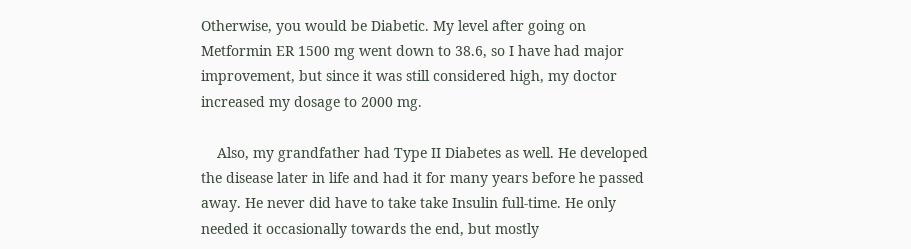Otherwise, you would be Diabetic. My level after going on Metformin ER 1500 mg went down to 38.6, so I have had major improvement, but since it was still considered high, my doctor increased my dosage to 2000 mg.

    Also, my grandfather had Type II Diabetes as well. He developed the disease later in life and had it for many years before he passed away. He never did have to take take Insulin full-time. He only needed it occasionally towards the end, but mostly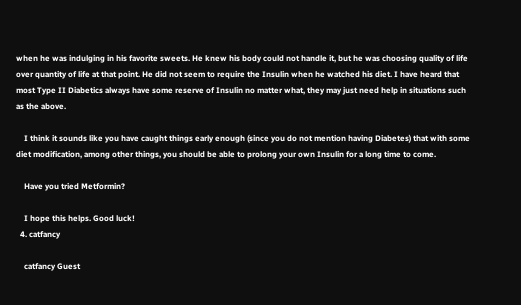when he was indulging in his favorite sweets. He knew his body could not handle it, but he was choosing quality of life over quantity of life at that point. He did not seem to require the Insulin when he watched his diet. I have heard that most Type II Diabetics always have some reserve of Insulin no matter what, they may just need help in situations such as the above.

    I think it sounds like you have caught things early enough (since you do not mention having Diabetes) that with some diet modification, among other things, you should be able to prolong your own Insulin for a long time to come.

    Have you tried Metformin?

    I hope this helps. Good luck!
  4. catfancy

    catfancy Guest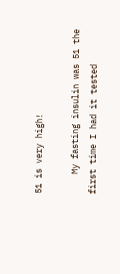51 is very high!

    My fasting insulin was 51 the first time I had it tested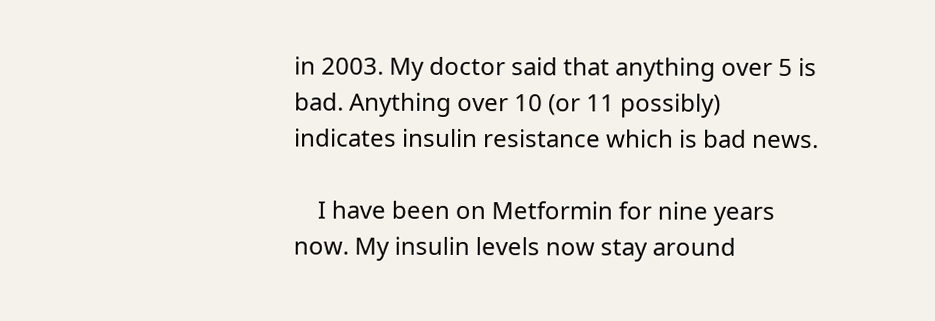in 2003. My doctor said that anything over 5 is bad. Anything over 10 (or 11 possibly) indicates insulin resistance which is bad news.

    I have been on Metformin for nine years now. My insulin levels now stay around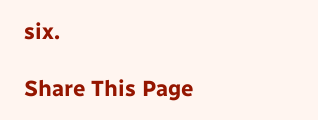six.

Share This Page